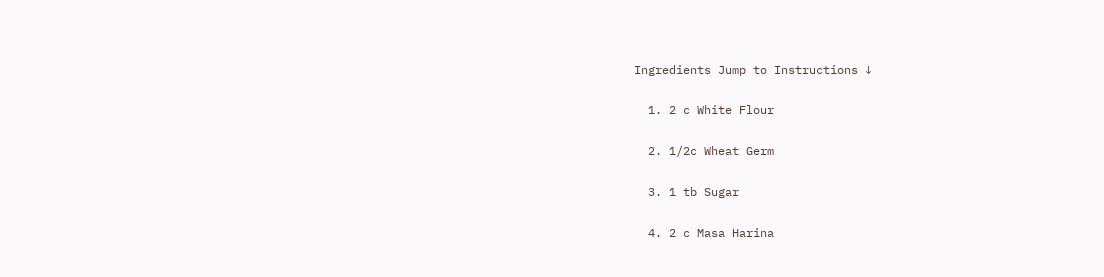Ingredients Jump to Instructions ↓

  1. 2 c White Flour

  2. 1/2c Wheat Germ

  3. 1 tb Sugar

  4. 2 c Masa Harina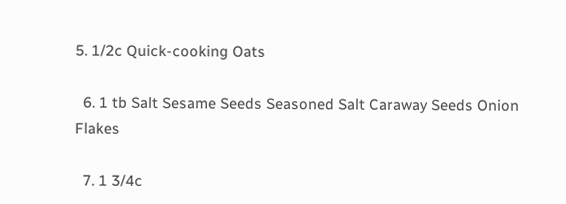5. 1/2c Quick-cooking Oats

  6. 1 tb Salt Sesame Seeds Seasoned Salt Caraway Seeds Onion Flakes

  7. 1 3/4c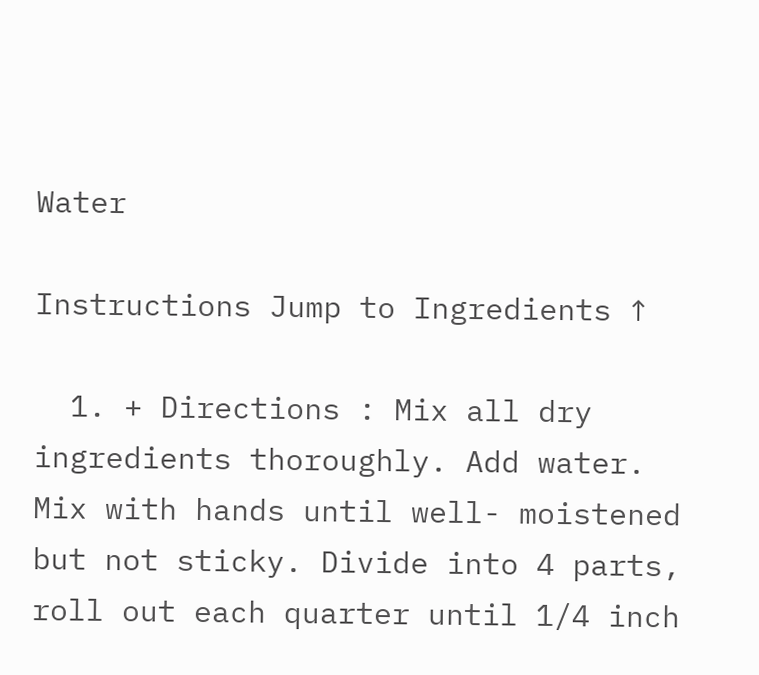Water

Instructions Jump to Ingredients ↑

  1. + Directions : Mix all dry ingredients thoroughly. Add water. Mix with hands until well- moistened but not sticky. Divide into 4 parts, roll out each quarter until 1/4 inch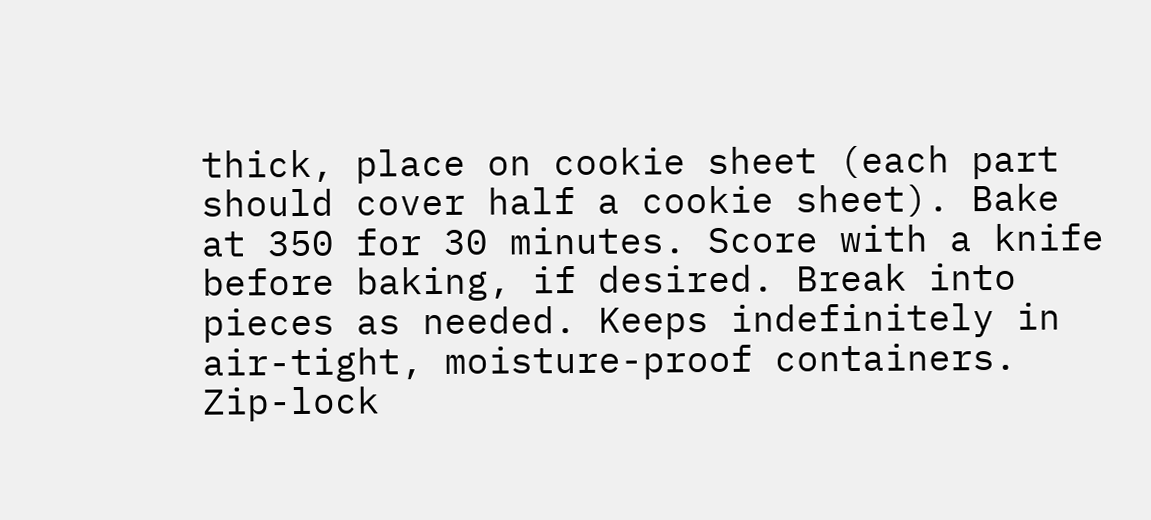thick, place on cookie sheet (each part should cover half a cookie sheet). Bake at 350 for 30 minutes. Score with a knife before baking, if desired. Break into pieces as needed. Keeps indefinitely in air-tight, moisture-proof containers. Zip-lock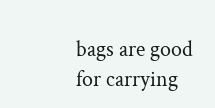bags are good for carrying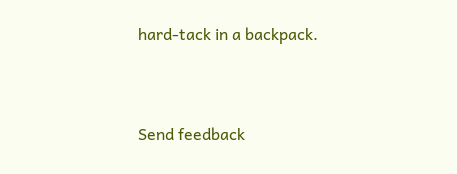hard-tack in a backpack.


Send feedback